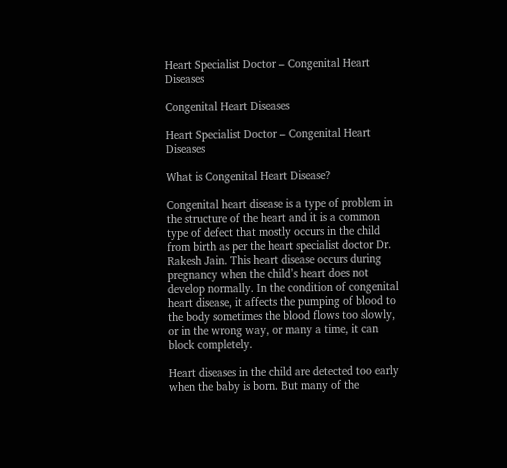Heart Specialist Doctor – Congenital Heart Diseases

Congenital Heart Diseases

Heart Specialist Doctor – Congenital Heart Diseases

What is Congenital Heart Disease?

Congenital heart disease is a type of problem in the structure of the heart and it is a common type of defect that mostly occurs in the child from birth as per the heart specialist doctor Dr. Rakesh Jain. This heart disease occurs during pregnancy when the child’s heart does not develop normally. In the condition of congenital heart disease, it affects the pumping of blood to the body sometimes the blood flows too slowly, or in the wrong way, or many a time, it can block completely.

Heart diseases in the child are detected too early when the baby is born. But many of the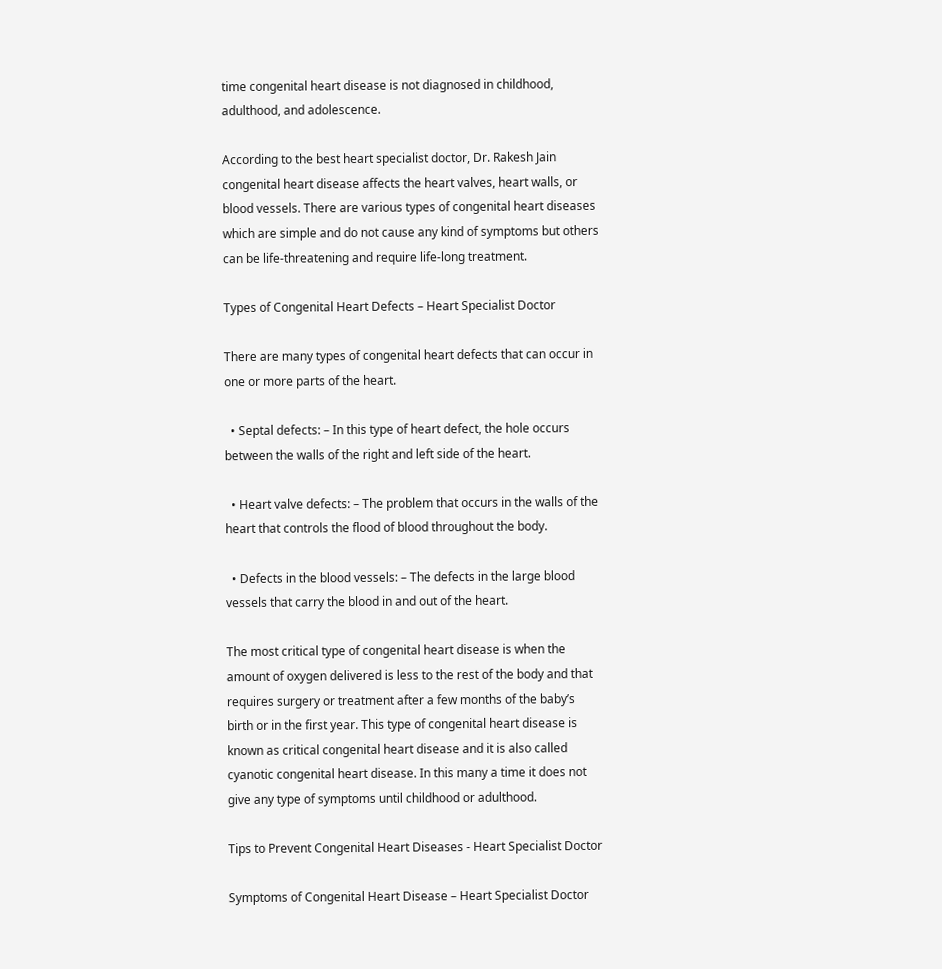time congenital heart disease is not diagnosed in childhood, adulthood, and adolescence.

According to the best heart specialist doctor, Dr. Rakesh Jain congenital heart disease affects the heart valves, heart walls, or blood vessels. There are various types of congenital heart diseases which are simple and do not cause any kind of symptoms but others can be life-threatening and require life-long treatment.

Types of Congenital Heart Defects – Heart Specialist Doctor

There are many types of congenital heart defects that can occur in one or more parts of the heart.

  • Septal defects: – In this type of heart defect, the hole occurs between the walls of the right and left side of the heart.

  • Heart valve defects: – The problem that occurs in the walls of the heart that controls the flood of blood throughout the body.

  • Defects in the blood vessels: – The defects in the large blood vessels that carry the blood in and out of the heart.

The most critical type of congenital heart disease is when the amount of oxygen delivered is less to the rest of the body and that requires surgery or treatment after a few months of the baby’s birth or in the first year. This type of congenital heart disease is known as critical congenital heart disease and it is also called cyanotic congenital heart disease. In this many a time it does not give any type of symptoms until childhood or adulthood.

Tips to Prevent Congenital Heart Diseases - Heart Specialist Doctor

Symptoms of Congenital Heart Disease – Heart Specialist Doctor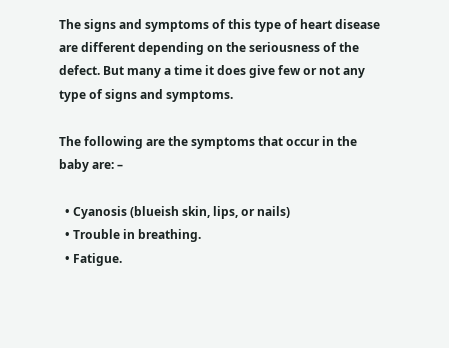The signs and symptoms of this type of heart disease are different depending on the seriousness of the defect. But many a time it does give few or not any type of signs and symptoms.

The following are the symptoms that occur in the baby are: –

  • Cyanosis (blueish skin, lips, or nails)
  • Trouble in breathing.
  • Fatigue.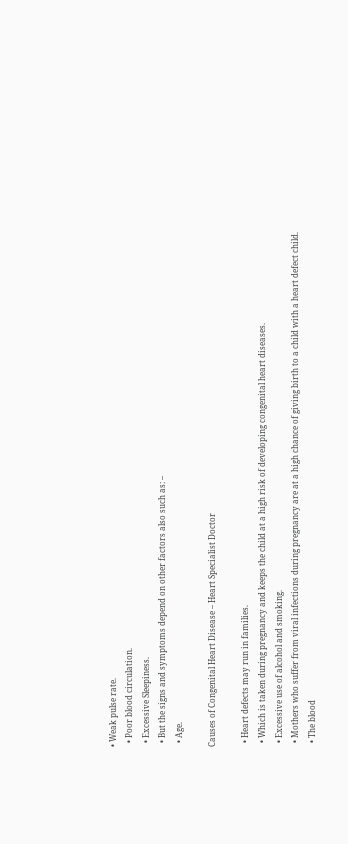• Weak pulse rate.
  • Poor blood circulation.
  • Excessive Sleepiness.
  • But the signs and symptoms depend on other factors also such as: –
  • Age.

Causes of Congenital Heart Disease – Heart Specialist Doctor

  • Heart defects may run in families.
  • Which is taken during pregnancy and keeps the child at a high risk of developing congenital heart diseases.
  • Excessive use of alcohol and smoking.
  • Mothers who suffer from viral infections during pregnancy are at a high chance of giving birth to a child with a heart defect child.
  • The blood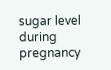sugar level during pregnancy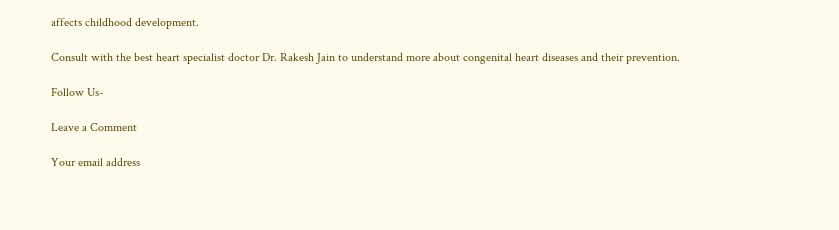affects childhood development.

Consult with the best heart specialist doctor Dr. Rakesh Jain to understand more about congenital heart diseases and their prevention.

Follow Us-

Leave a Comment

Your email address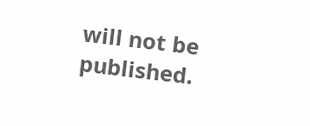will not be published.